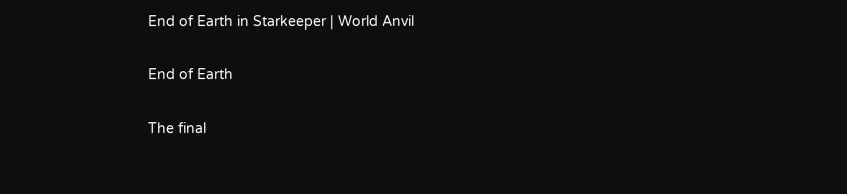End of Earth in Starkeeper | World Anvil

End of Earth

The final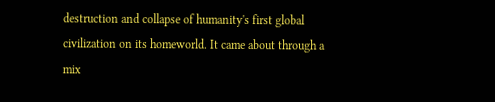destruction and collapse of humanity's first global civilization on its homeworld. It came about through a mix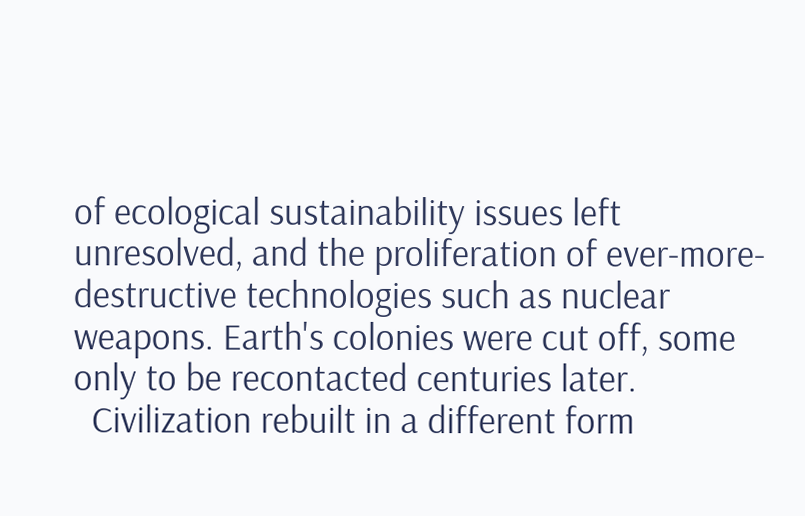of ecological sustainability issues left unresolved, and the proliferation of ever-more-destructive technologies such as nuclear weapons. Earth's colonies were cut off, some only to be recontacted centuries later.
  Civilization rebuilt in a different form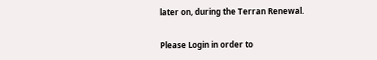later on, during the Terran Renewal.


Please Login in order to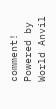comment!
Powered by World Anvil